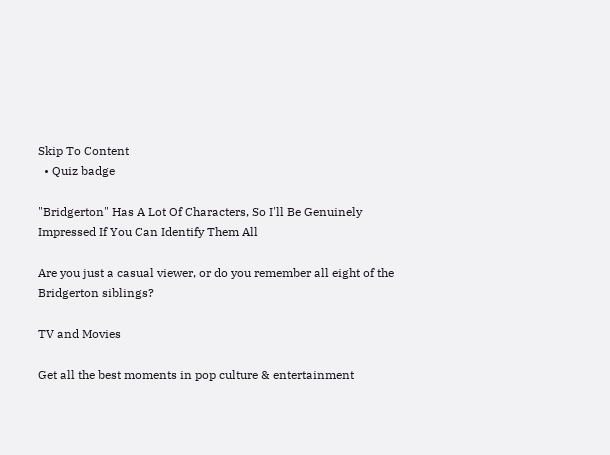Skip To Content
  • Quiz badge

"Bridgerton" Has A Lot Of Characters, So I'll Be Genuinely Impressed If You Can Identify Them All

Are you just a casual viewer, or do you remember all eight of the Bridgerton siblings?

TV and Movies

Get all the best moments in pop culture & entertainment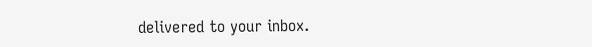delivered to your inbox.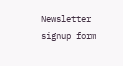Newsletter signup form